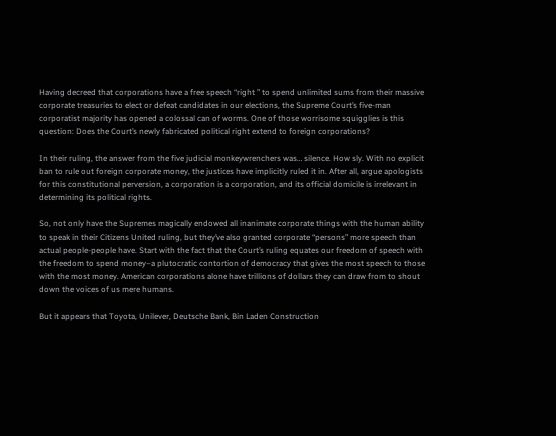Having decreed that corporations have a free speech “right ” to spend unlimited sums from their massive corporate treasuries to elect or defeat candidates in our elections, the Supreme Court’s five-man corporatist majority has opened a colossal can of worms. One of those worrisome squigglies is this question: Does the Court’s newly fabricated political right extend to foreign corporations?

In their ruling, the answer from the five judicial monkeywrenchers was… silence. How sly. With no explicit ban to rule out foreign corporate money, the justices have implicitly ruled it in. After all, argue apologists for this constitutional perversion, a corporation is a corporation, and its official domicile is irrelevant in determining its political rights.

So, not only have the Supremes magically endowed all inanimate corporate things with the human ability to speak in their Citizens United ruling, but they’ve also granted corporate “persons” more speech than actual people-people have. Start with the fact that the Court’s ruling equates our freedom of speech with the freedom to spend money–a plutocratic contortion of democracy that gives the most speech to those with the most money. American corporations alone have trillions of dollars they can draw from to shout down the voices of us mere humans.

But it appears that Toyota, Unilever, Deutsche Bank, Bin Laden Construction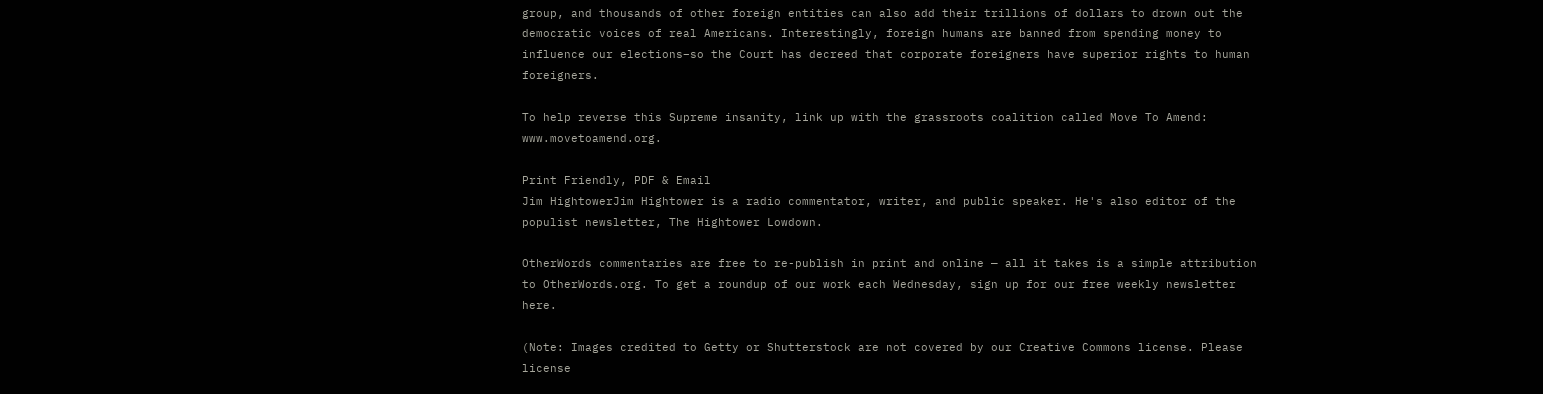group, and thousands of other foreign entities can also add their trillions of dollars to drown out the democratic voices of real Americans. Interestingly, foreign humans are banned from spending money to influence our elections–so the Court has decreed that corporate foreigners have superior rights to human foreigners.

To help reverse this Supreme insanity, link up with the grassroots coalition called Move To Amend: www.movetoamend.org.

Print Friendly, PDF & Email
Jim HightowerJim Hightower is a radio commentator, writer, and public speaker. He's also editor of the populist newsletter, The Hightower Lowdown.

OtherWords commentaries are free to re-publish in print and online — all it takes is a simple attribution to OtherWords.org. To get a roundup of our work each Wednesday, sign up for our free weekly newsletter here.

(Note: Images credited to Getty or Shutterstock are not covered by our Creative Commons license. Please license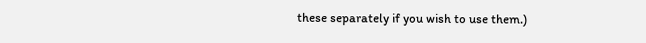these separately if you wish to use them.)